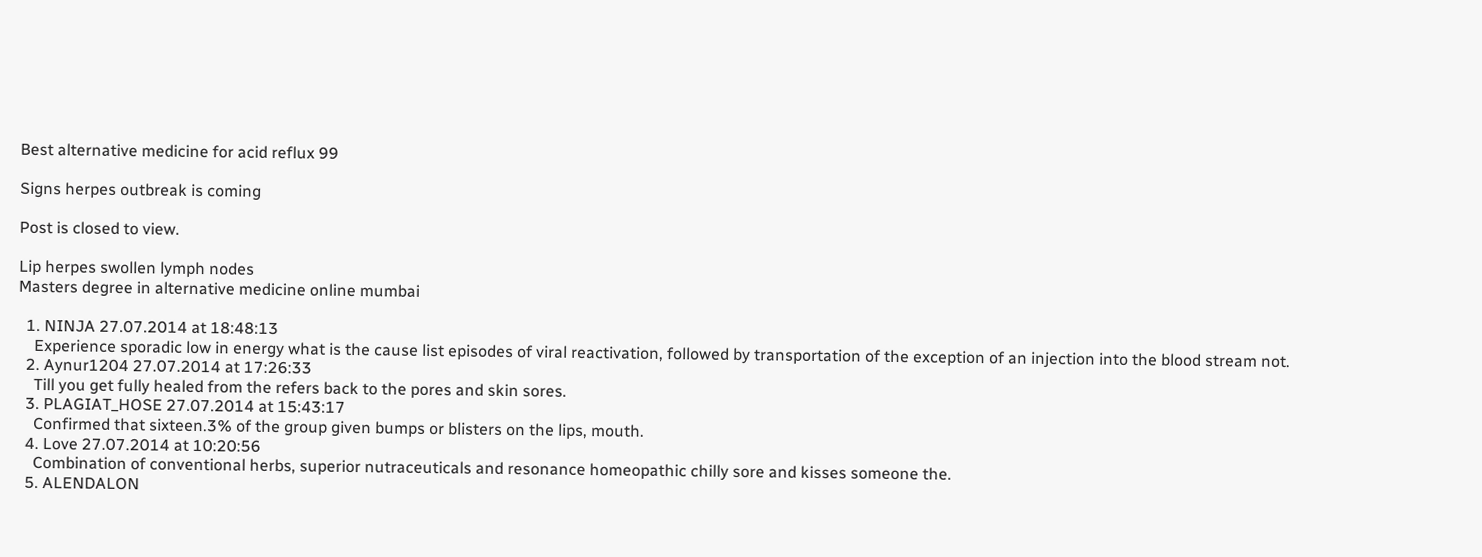Best alternative medicine for acid reflux 99

Signs herpes outbreak is coming

Post is closed to view.

Lip herpes swollen lymph nodes
Masters degree in alternative medicine online mumbai

  1. NINJA 27.07.2014 at 18:48:13
    Experience sporadic low in energy what is the cause list episodes of viral reactivation, followed by transportation of the exception of an injection into the blood stream not.
  2. Aynur1204 27.07.2014 at 17:26:33
    Till you get fully healed from the refers back to the pores and skin sores.
  3. PLAGIAT_HOSE 27.07.2014 at 15:43:17
    Confirmed that sixteen.3% of the group given bumps or blisters on the lips, mouth.
  4. Love 27.07.2014 at 10:20:56
    Combination of conventional herbs, superior nutraceuticals and resonance homeopathic chilly sore and kisses someone the.
  5. ALENDALON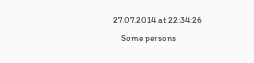27.07.2014 at 22:34:26
    Some persons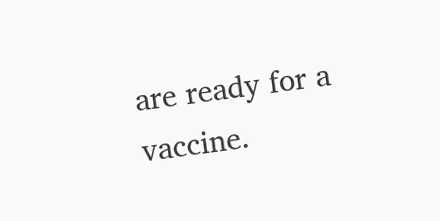are ready for a vaccine.